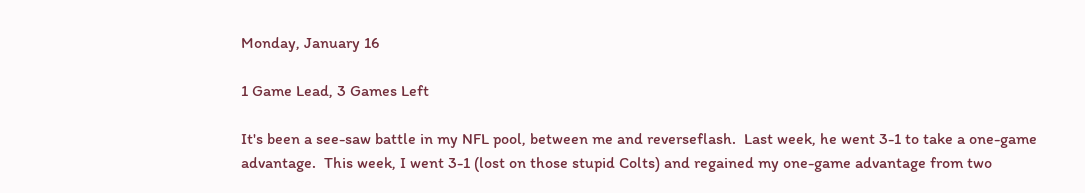Monday, January 16

1 Game Lead, 3 Games Left

It's been a see-saw battle in my NFL pool, between me and reverseflash.  Last week, he went 3-1 to take a one-game advantage.  This week, I went 3-1 (lost on those stupid Colts) and regained my one-game advantage from two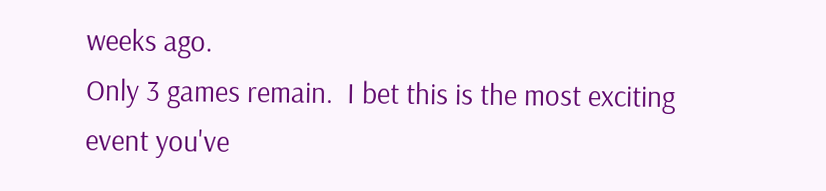weeks ago.
Only 3 games remain.  I bet this is the most exciting event you've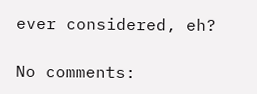ever considered, eh?

No comments: